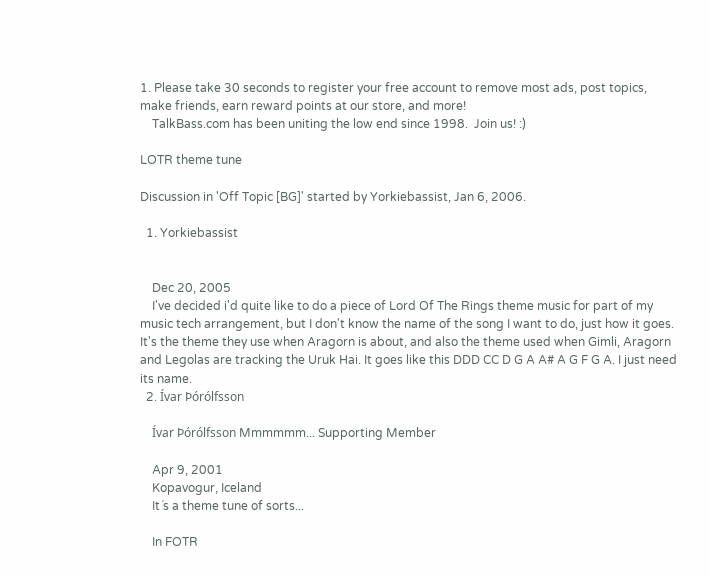1. Please take 30 seconds to register your free account to remove most ads, post topics, make friends, earn reward points at our store, and more!
    TalkBass.com has been uniting the low end since 1998.  Join us! :)

LOTR theme tune

Discussion in 'Off Topic [BG]' started by Yorkiebassist, Jan 6, 2006.

  1. Yorkiebassist


    Dec 20, 2005
    I've decided i'd quite like to do a piece of Lord Of The Rings theme music for part of my music tech arrangement, but I don't know the name of the song I want to do, just how it goes. It's the theme they use when Aragorn is about, and also the theme used when Gimli, Aragorn and Legolas are tracking the Uruk Hai. It goes like this DDD CC D G A A# A G F G A. I just need its name.
  2. Ívar Þórólfsson

    Ívar Þórólfsson Mmmmmm... Supporting Member

    Apr 9, 2001
    Kopavogur, Iceland
    It´s a theme tune of sorts...

    In FOTR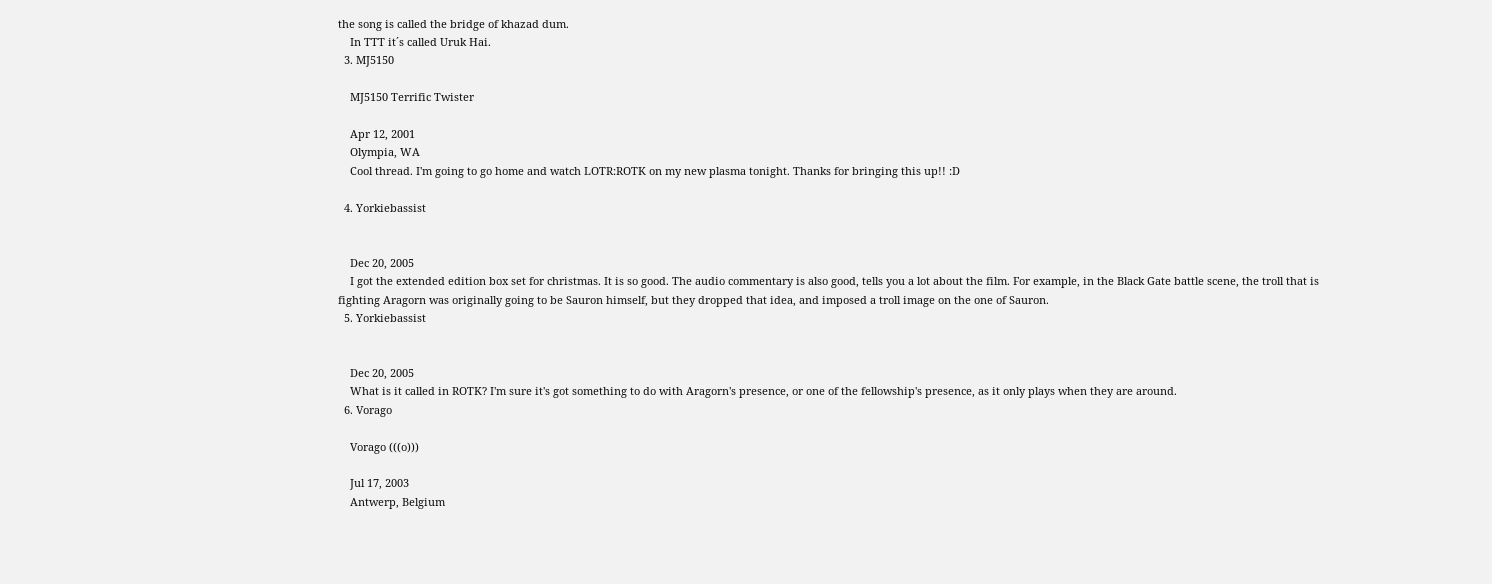the song is called the bridge of khazad dum.
    In TTT it´s called Uruk Hai.
  3. MJ5150

    MJ5150 Terrific Twister

    Apr 12, 2001
    Olympia, WA
    Cool thread. I'm going to go home and watch LOTR:ROTK on my new plasma tonight. Thanks for bringing this up!! :D

  4. Yorkiebassist


    Dec 20, 2005
    I got the extended edition box set for christmas. It is so good. The audio commentary is also good, tells you a lot about the film. For example, in the Black Gate battle scene, the troll that is fighting Aragorn was originally going to be Sauron himself, but they dropped that idea, and imposed a troll image on the one of Sauron.
  5. Yorkiebassist


    Dec 20, 2005
    What is it called in ROTK? I'm sure it's got something to do with Aragorn's presence, or one of the fellowship's presence, as it only plays when they are around.
  6. Vorago

    Vorago (((o)))

    Jul 17, 2003
    Antwerp, Belgium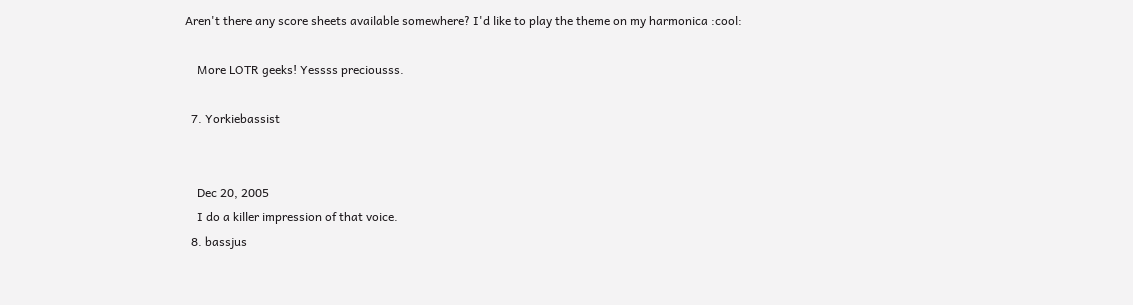Aren't there any score sheets available somewhere? I'd like to play the theme on my harmonica :cool:

    More LOTR geeks! Yessss preciousss.

  7. Yorkiebassist


    Dec 20, 2005
    I do a killer impression of that voice.
  8. bassjus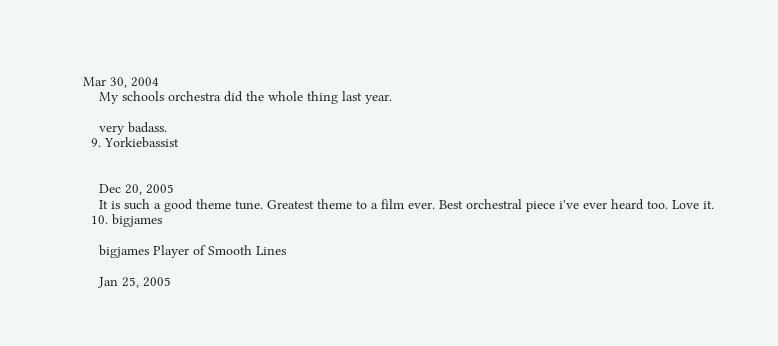Mar 30, 2004
    My schools orchestra did the whole thing last year.

    very badass.
  9. Yorkiebassist


    Dec 20, 2005
    It is such a good theme tune. Greatest theme to a film ever. Best orchestral piece i've ever heard too. Love it.
  10. bigjames

    bigjames Player of Smooth Lines

    Jan 25, 2005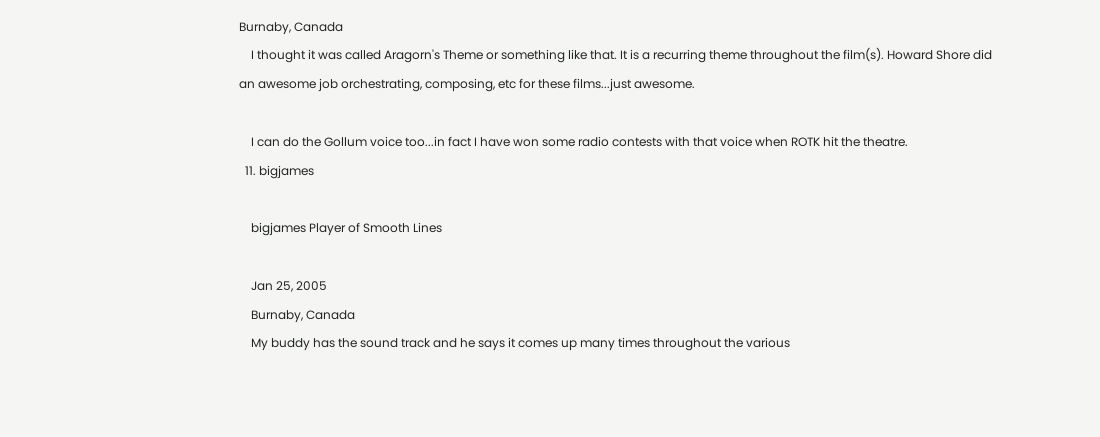Burnaby, Canada
    I thought it was called Aragorn's Theme or something like that. It is a recurring theme throughout the film(s). Howard Shore did an awesome job orchestrating, composing, etc for these films...just awesome.

    I can do the Gollum voice too...in fact I have won some radio contests with that voice when ROTK hit the theatre.
  11. bigjames

    bigjames Player of Smooth Lines

    Jan 25, 2005
    Burnaby, Canada
    My buddy has the sound track and he says it comes up many times throughout the various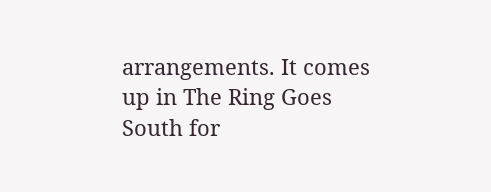arrangements. It comes up in The Ring Goes South for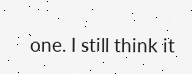one. I still think it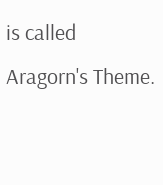is called Aragorn's Theme.